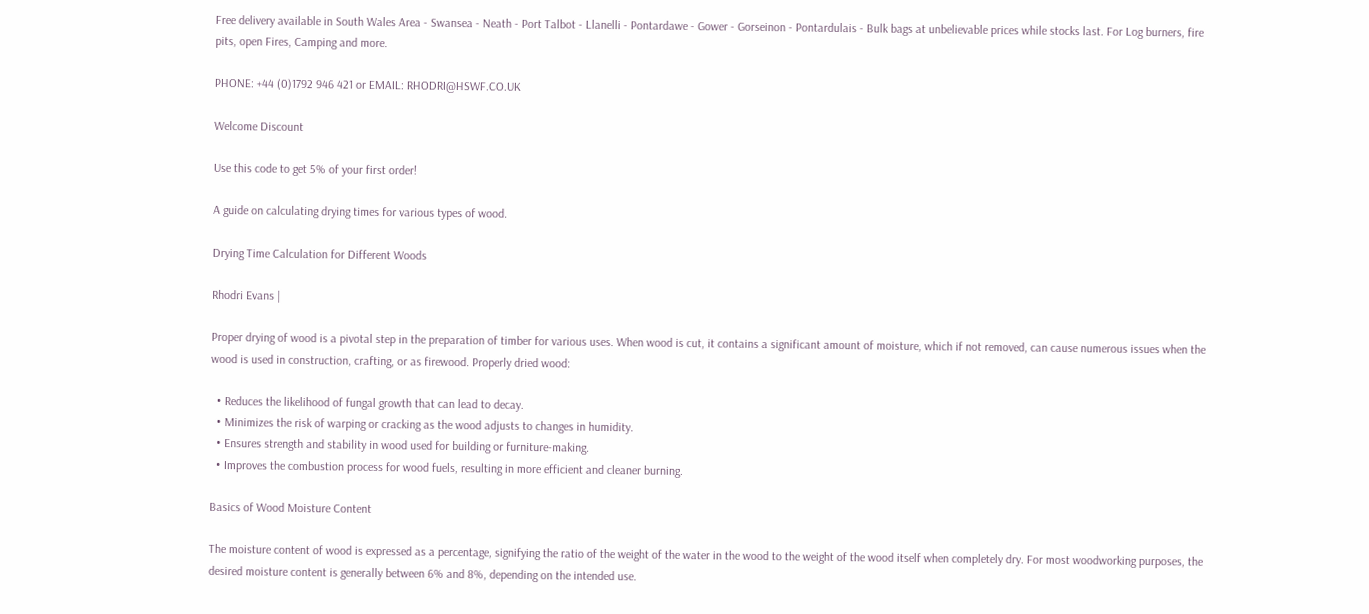Free delivery available in South Wales Area - Swansea - Neath - Port Talbot - Llanelli - Pontardawe - Gower - Gorseinon - Pontardulais - Bulk bags at unbelievable prices while stocks last. For Log burners, fire pits, open Fires, Camping and more.

PHONE: +44 (0)1792 946 421 or EMAIL: RHODRI@HSWF.CO.UK

Welcome Discount

Use this code to get 5% of your first order!

A guide on calculating drying times for various types of wood.

Drying Time Calculation for Different Woods

Rhodri Evans |

Proper drying of wood is a pivotal step in the preparation of timber for various uses. When wood is cut, it contains a significant amount of moisture, which if not removed, can cause numerous issues when the wood is used in construction, crafting, or as firewood. Properly dried wood:

  • Reduces the likelihood of fungal growth that can lead to decay.
  • Minimizes the risk of warping or cracking as the wood adjusts to changes in humidity.
  • Ensures strength and stability in wood used for building or furniture-making.
  • Improves the combustion process for wood fuels, resulting in more efficient and cleaner burning.

Basics of Wood Moisture Content

The moisture content of wood is expressed as a percentage, signifying the ratio of the weight of the water in the wood to the weight of the wood itself when completely dry. For most woodworking purposes, the desired moisture content is generally between 6% and 8%, depending on the intended use.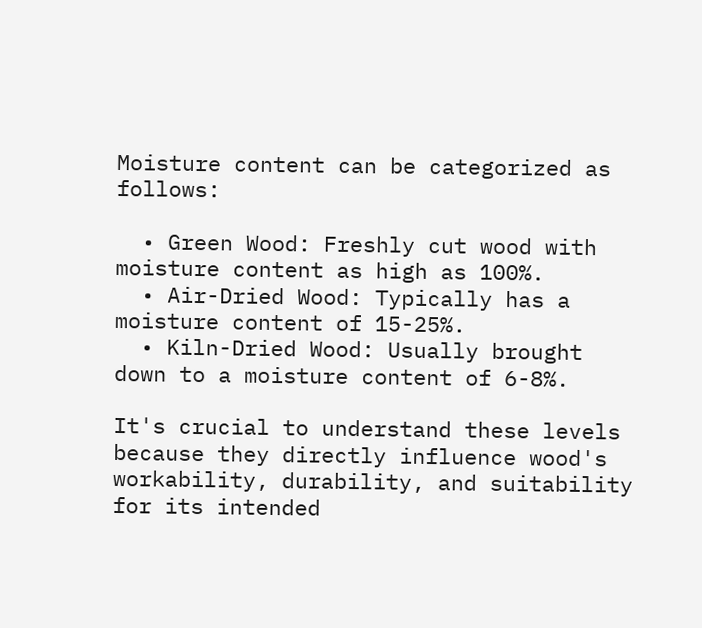Moisture content can be categorized as follows:

  • Green Wood: Freshly cut wood with moisture content as high as 100%.
  • Air-Dried Wood: Typically has a moisture content of 15-25%.
  • Kiln-Dried Wood: Usually brought down to a moisture content of 6-8%.

It's crucial to understand these levels because they directly influence wood's workability, durability, and suitability for its intended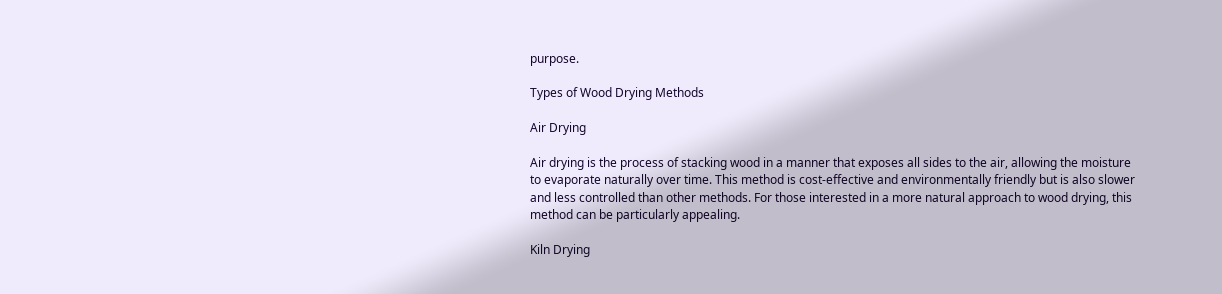purpose.

Types of Wood Drying Methods

Air Drying

Air drying is the process of stacking wood in a manner that exposes all sides to the air, allowing the moisture to evaporate naturally over time. This method is cost-effective and environmentally friendly but is also slower and less controlled than other methods. For those interested in a more natural approach to wood drying, this method can be particularly appealing.

Kiln Drying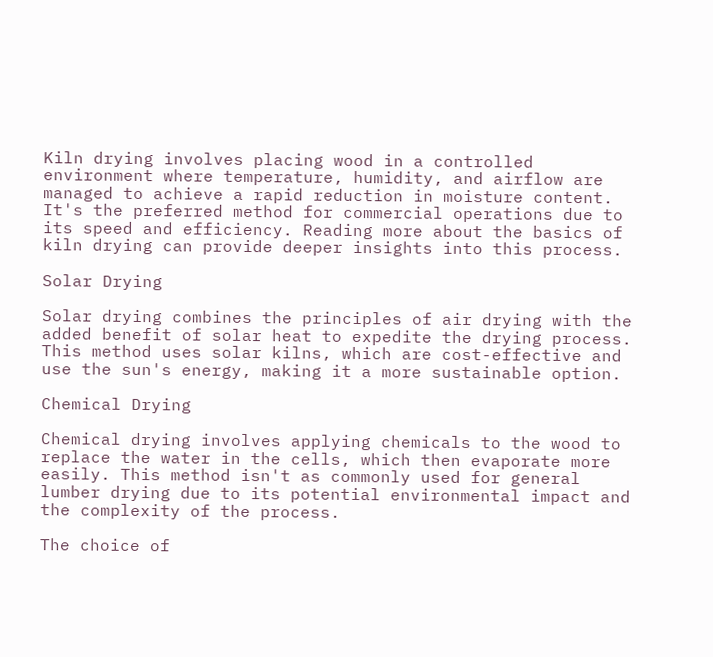Kiln drying involves placing wood in a controlled environment where temperature, humidity, and airflow are managed to achieve a rapid reduction in moisture content. It's the preferred method for commercial operations due to its speed and efficiency. Reading more about the basics of kiln drying can provide deeper insights into this process.

Solar Drying

Solar drying combines the principles of air drying with the added benefit of solar heat to expedite the drying process. This method uses solar kilns, which are cost-effective and use the sun's energy, making it a more sustainable option.

Chemical Drying

Chemical drying involves applying chemicals to the wood to replace the water in the cells, which then evaporate more easily. This method isn't as commonly used for general lumber drying due to its potential environmental impact and the complexity of the process.

The choice of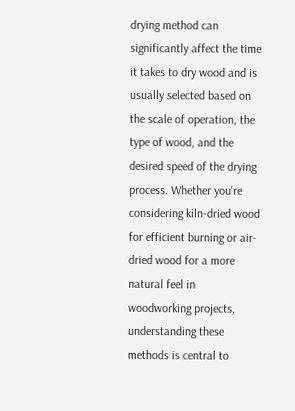drying method can significantly affect the time it takes to dry wood and is usually selected based on the scale of operation, the type of wood, and the desired speed of the drying process. Whether you're considering kiln-dried wood for efficient burning or air-dried wood for a more natural feel in woodworking projects, understanding these methods is central to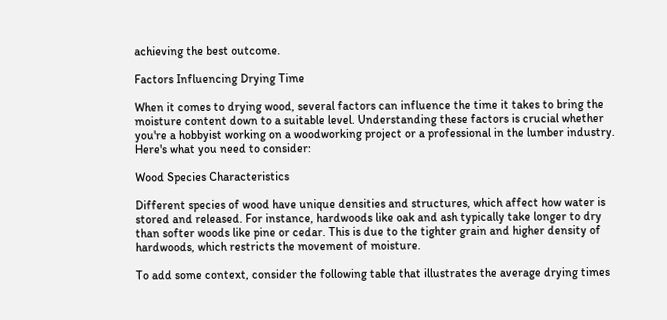achieving the best outcome.

Factors Influencing Drying Time

When it comes to drying wood, several factors can influence the time it takes to bring the moisture content down to a suitable level. Understanding these factors is crucial whether you're a hobbyist working on a woodworking project or a professional in the lumber industry. Here's what you need to consider:

Wood Species Characteristics

Different species of wood have unique densities and structures, which affect how water is stored and released. For instance, hardwoods like oak and ash typically take longer to dry than softer woods like pine or cedar. This is due to the tighter grain and higher density of hardwoods, which restricts the movement of moisture.

To add some context, consider the following table that illustrates the average drying times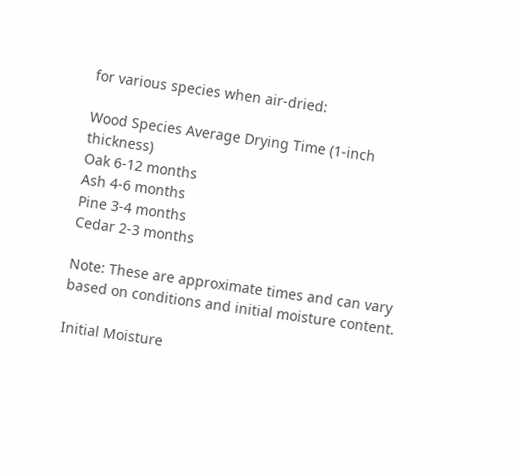for various species when air-dried:

Wood Species Average Drying Time (1-inch thickness)
Oak 6-12 months
Ash 4-6 months
Pine 3-4 months
Cedar 2-3 months

Note: These are approximate times and can vary based on conditions and initial moisture content.

Initial Moisture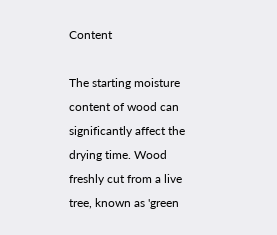Content

The starting moisture content of wood can significantly affect the drying time. Wood freshly cut from a live tree, known as 'green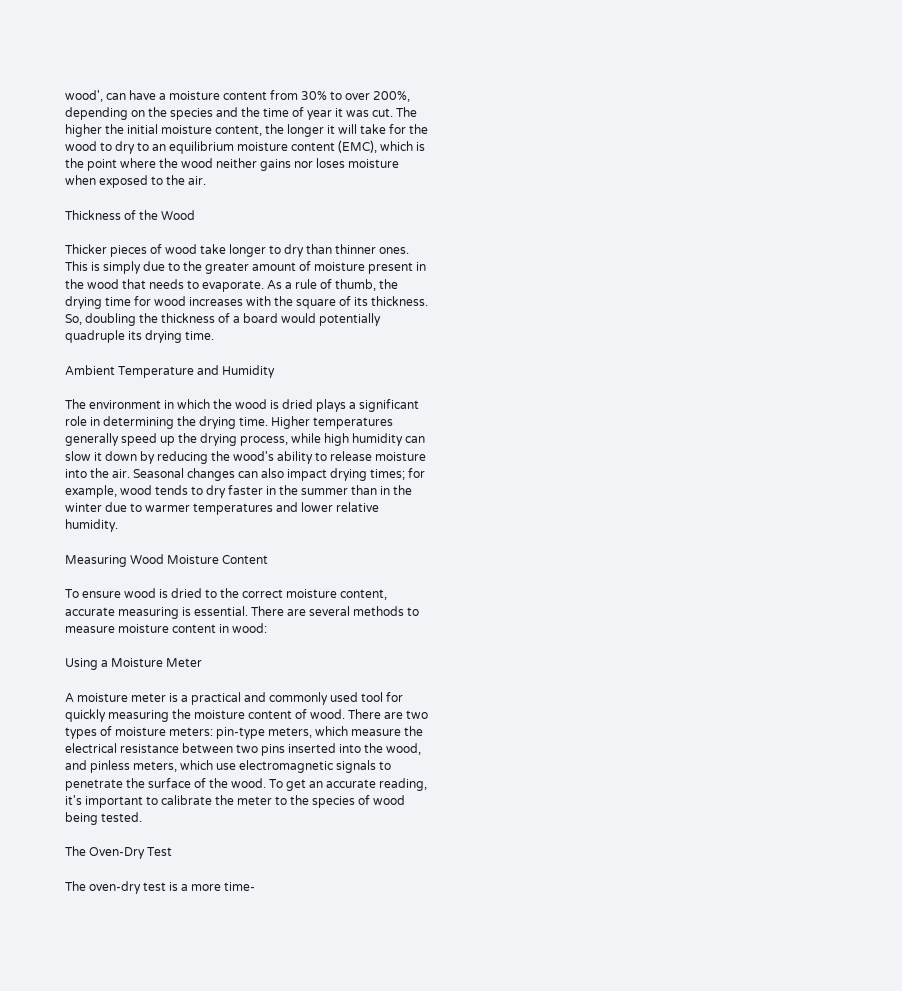wood', can have a moisture content from 30% to over 200%, depending on the species and the time of year it was cut. The higher the initial moisture content, the longer it will take for the wood to dry to an equilibrium moisture content (EMC), which is the point where the wood neither gains nor loses moisture when exposed to the air.

Thickness of the Wood

Thicker pieces of wood take longer to dry than thinner ones. This is simply due to the greater amount of moisture present in the wood that needs to evaporate. As a rule of thumb, the drying time for wood increases with the square of its thickness. So, doubling the thickness of a board would potentially quadruple its drying time.

Ambient Temperature and Humidity

The environment in which the wood is dried plays a significant role in determining the drying time. Higher temperatures generally speed up the drying process, while high humidity can slow it down by reducing the wood's ability to release moisture into the air. Seasonal changes can also impact drying times; for example, wood tends to dry faster in the summer than in the winter due to warmer temperatures and lower relative humidity.

Measuring Wood Moisture Content

To ensure wood is dried to the correct moisture content, accurate measuring is essential. There are several methods to measure moisture content in wood:

Using a Moisture Meter

A moisture meter is a practical and commonly used tool for quickly measuring the moisture content of wood. There are two types of moisture meters: pin-type meters, which measure the electrical resistance between two pins inserted into the wood, and pinless meters, which use electromagnetic signals to penetrate the surface of the wood. To get an accurate reading, it's important to calibrate the meter to the species of wood being tested.

The Oven-Dry Test

The oven-dry test is a more time-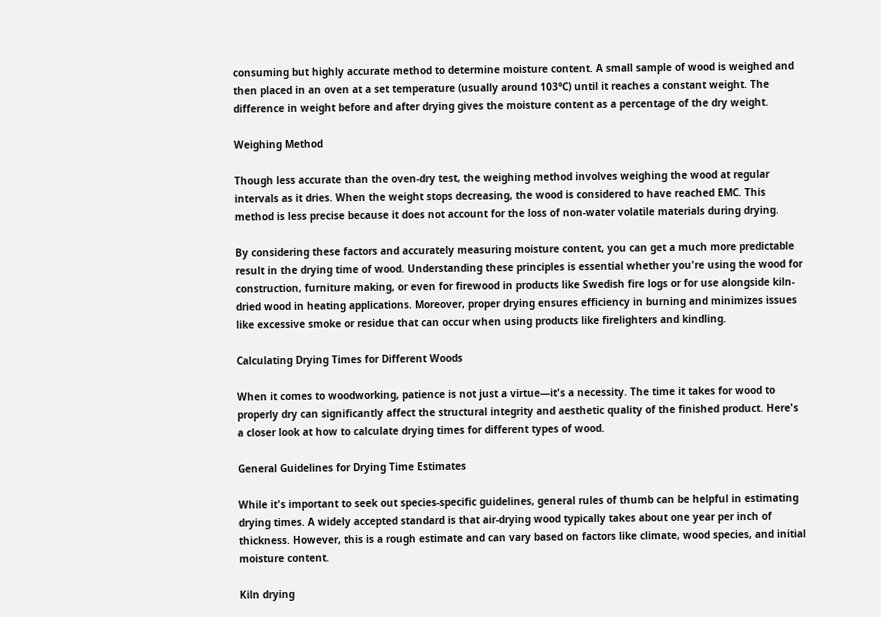consuming but highly accurate method to determine moisture content. A small sample of wood is weighed and then placed in an oven at a set temperature (usually around 103°C) until it reaches a constant weight. The difference in weight before and after drying gives the moisture content as a percentage of the dry weight.

Weighing Method

Though less accurate than the oven-dry test, the weighing method involves weighing the wood at regular intervals as it dries. When the weight stops decreasing, the wood is considered to have reached EMC. This method is less precise because it does not account for the loss of non-water volatile materials during drying.

By considering these factors and accurately measuring moisture content, you can get a much more predictable result in the drying time of wood. Understanding these principles is essential whether you're using the wood for construction, furniture making, or even for firewood in products like Swedish fire logs or for use alongside kiln-dried wood in heating applications. Moreover, proper drying ensures efficiency in burning and minimizes issues like excessive smoke or residue that can occur when using products like firelighters and kindling.

Calculating Drying Times for Different Woods

When it comes to woodworking, patience is not just a virtue—it's a necessity. The time it takes for wood to properly dry can significantly affect the structural integrity and aesthetic quality of the finished product. Here's a closer look at how to calculate drying times for different types of wood.

General Guidelines for Drying Time Estimates

While it's important to seek out species-specific guidelines, general rules of thumb can be helpful in estimating drying times. A widely accepted standard is that air-drying wood typically takes about one year per inch of thickness. However, this is a rough estimate and can vary based on factors like climate, wood species, and initial moisture content.

Kiln drying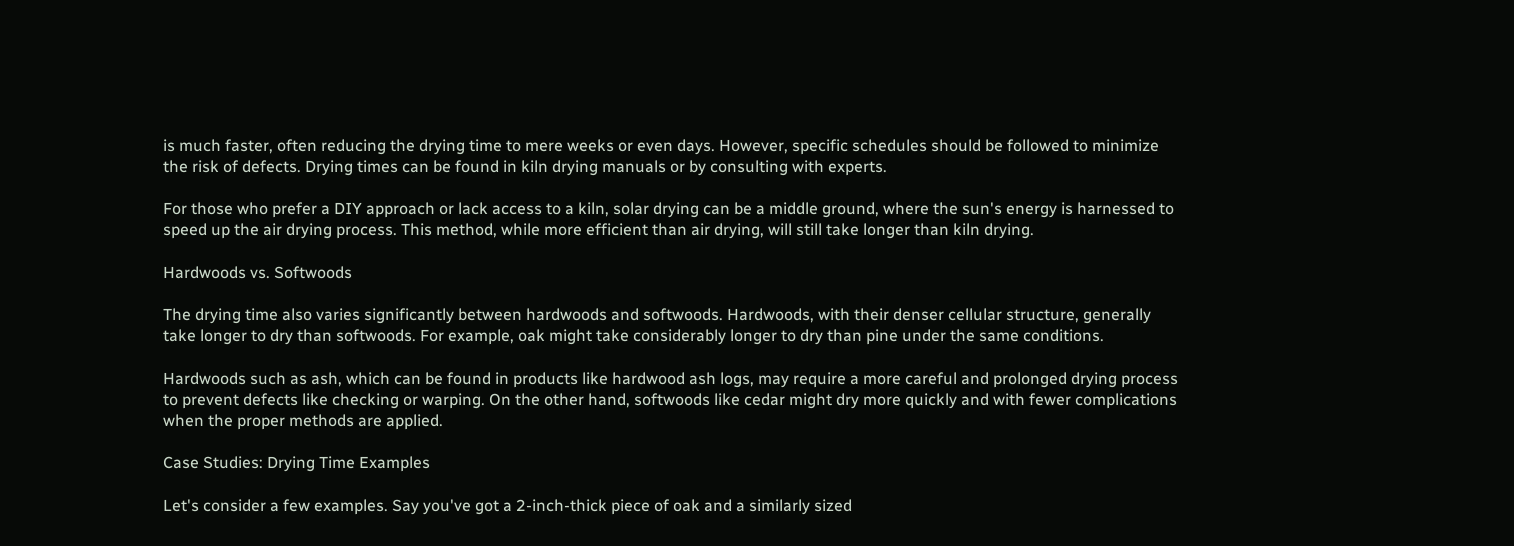is much faster, often reducing the drying time to mere weeks or even days. However, specific schedules should be followed to minimize the risk of defects. Drying times can be found in kiln drying manuals or by consulting with experts.

For those who prefer a DIY approach or lack access to a kiln, solar drying can be a middle ground, where the sun's energy is harnessed to speed up the air drying process. This method, while more efficient than air drying, will still take longer than kiln drying.

Hardwoods vs. Softwoods

The drying time also varies significantly between hardwoods and softwoods. Hardwoods, with their denser cellular structure, generally take longer to dry than softwoods. For example, oak might take considerably longer to dry than pine under the same conditions.

Hardwoods such as ash, which can be found in products like hardwood ash logs, may require a more careful and prolonged drying process to prevent defects like checking or warping. On the other hand, softwoods like cedar might dry more quickly and with fewer complications when the proper methods are applied.

Case Studies: Drying Time Examples

Let's consider a few examples. Say you've got a 2-inch-thick piece of oak and a similarly sized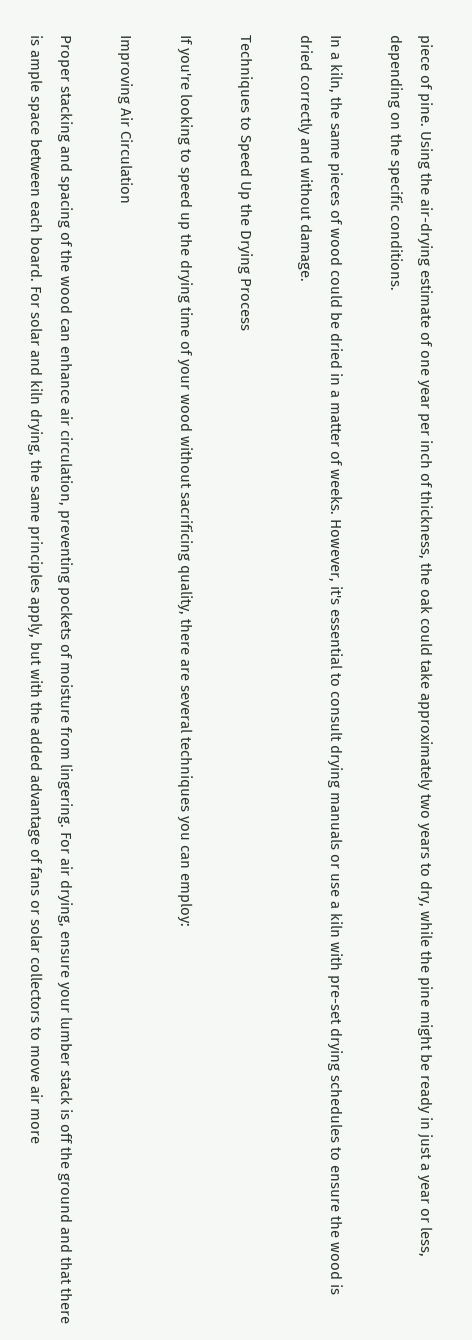piece of pine. Using the air-drying estimate of one year per inch of thickness, the oak could take approximately two years to dry, while the pine might be ready in just a year or less, depending on the specific conditions.

In a kiln, the same pieces of wood could be dried in a matter of weeks. However, it's essential to consult drying manuals or use a kiln with pre-set drying schedules to ensure the wood is dried correctly and without damage.

Techniques to Speed Up the Drying Process

If you're looking to speed up the drying time of your wood without sacrificing quality, there are several techniques you can employ:

Improving Air Circulation

Proper stacking and spacing of the wood can enhance air circulation, preventing pockets of moisture from lingering. For air drying, ensure your lumber stack is off the ground and that there is ample space between each board. For solar and kiln drying, the same principles apply, but with the added advantage of fans or solar collectors to move air more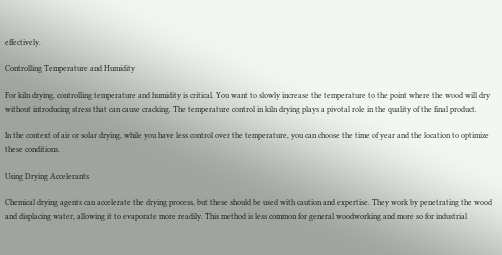effectively.

Controlling Temperature and Humidity

For kiln drying, controlling temperature and humidity is critical. You want to slowly increase the temperature to the point where the wood will dry without introducing stress that can cause cracking. The temperature control in kiln drying plays a pivotal role in the quality of the final product.

In the context of air or solar drying, while you have less control over the temperature, you can choose the time of year and the location to optimize these conditions.

Using Drying Accelerants

Chemical drying agents can accelerate the drying process, but these should be used with caution and expertise. They work by penetrating the wood and displacing water, allowing it to evaporate more readily. This method is less common for general woodworking and more so for industrial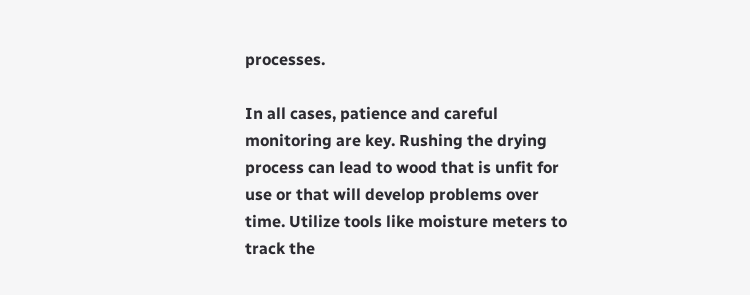processes.

In all cases, patience and careful monitoring are key. Rushing the drying process can lead to wood that is unfit for use or that will develop problems over time. Utilize tools like moisture meters to track the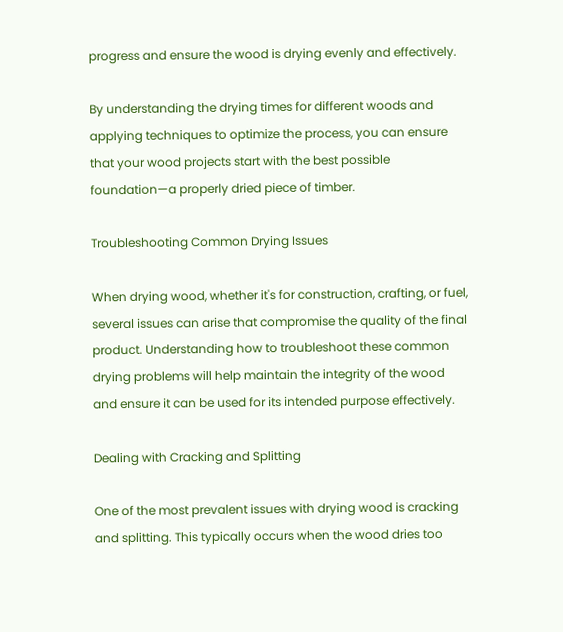progress and ensure the wood is drying evenly and effectively.

By understanding the drying times for different woods and applying techniques to optimize the process, you can ensure that your wood projects start with the best possible foundation—a properly dried piece of timber.

Troubleshooting Common Drying Issues

When drying wood, whether it's for construction, crafting, or fuel, several issues can arise that compromise the quality of the final product. Understanding how to troubleshoot these common drying problems will help maintain the integrity of the wood and ensure it can be used for its intended purpose effectively.

Dealing with Cracking and Splitting

One of the most prevalent issues with drying wood is cracking and splitting. This typically occurs when the wood dries too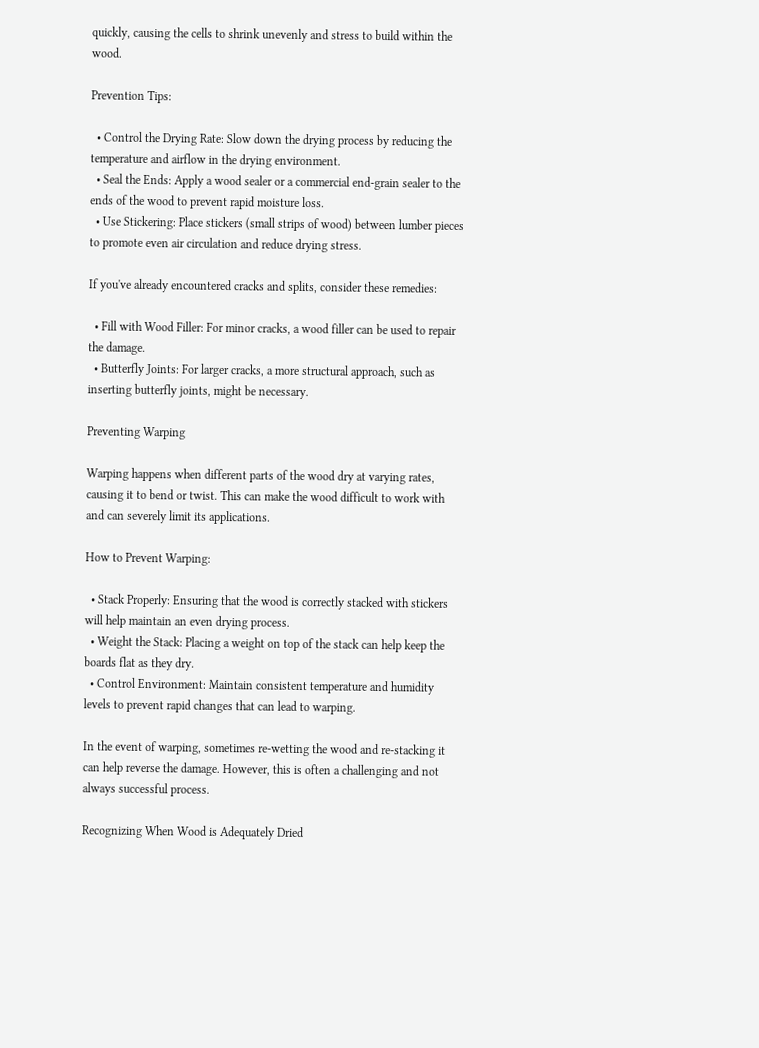quickly, causing the cells to shrink unevenly and stress to build within the wood.

Prevention Tips:

  • Control the Drying Rate: Slow down the drying process by reducing the temperature and airflow in the drying environment.
  • Seal the Ends: Apply a wood sealer or a commercial end-grain sealer to the ends of the wood to prevent rapid moisture loss.
  • Use Stickering: Place stickers (small strips of wood) between lumber pieces to promote even air circulation and reduce drying stress.

If you've already encountered cracks and splits, consider these remedies:

  • Fill with Wood Filler: For minor cracks, a wood filler can be used to repair the damage.
  • Butterfly Joints: For larger cracks, a more structural approach, such as inserting butterfly joints, might be necessary.

Preventing Warping

Warping happens when different parts of the wood dry at varying rates, causing it to bend or twist. This can make the wood difficult to work with and can severely limit its applications.

How to Prevent Warping:

  • Stack Properly: Ensuring that the wood is correctly stacked with stickers will help maintain an even drying process.
  • Weight the Stack: Placing a weight on top of the stack can help keep the boards flat as they dry.
  • Control Environment: Maintain consistent temperature and humidity levels to prevent rapid changes that can lead to warping.

In the event of warping, sometimes re-wetting the wood and re-stacking it can help reverse the damage. However, this is often a challenging and not always successful process.

Recognizing When Wood is Adequately Dried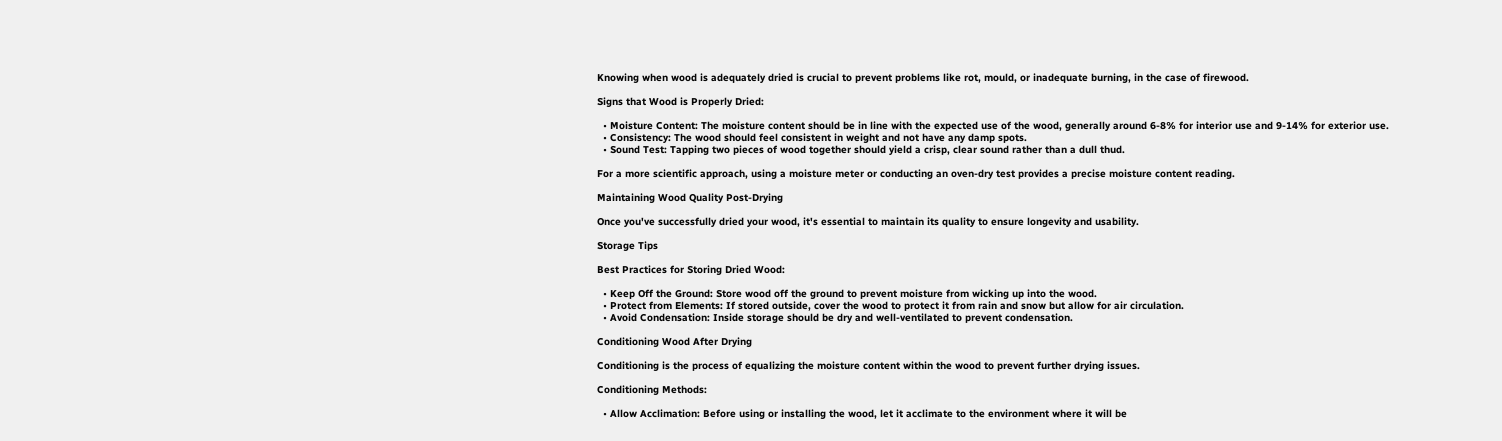Knowing when wood is adequately dried is crucial to prevent problems like rot, mould, or inadequate burning, in the case of firewood.

Signs that Wood is Properly Dried:

  • Moisture Content: The moisture content should be in line with the expected use of the wood, generally around 6-8% for interior use and 9-14% for exterior use.
  • Consistency: The wood should feel consistent in weight and not have any damp spots.
  • Sound Test: Tapping two pieces of wood together should yield a crisp, clear sound rather than a dull thud.

For a more scientific approach, using a moisture meter or conducting an oven-dry test provides a precise moisture content reading.

Maintaining Wood Quality Post-Drying

Once you've successfully dried your wood, it's essential to maintain its quality to ensure longevity and usability.

Storage Tips

Best Practices for Storing Dried Wood:

  • Keep Off the Ground: Store wood off the ground to prevent moisture from wicking up into the wood.
  • Protect from Elements: If stored outside, cover the wood to protect it from rain and snow but allow for air circulation.
  • Avoid Condensation: Inside storage should be dry and well-ventilated to prevent condensation.

Conditioning Wood After Drying

Conditioning is the process of equalizing the moisture content within the wood to prevent further drying issues.

Conditioning Methods:

  • Allow Acclimation: Before using or installing the wood, let it acclimate to the environment where it will be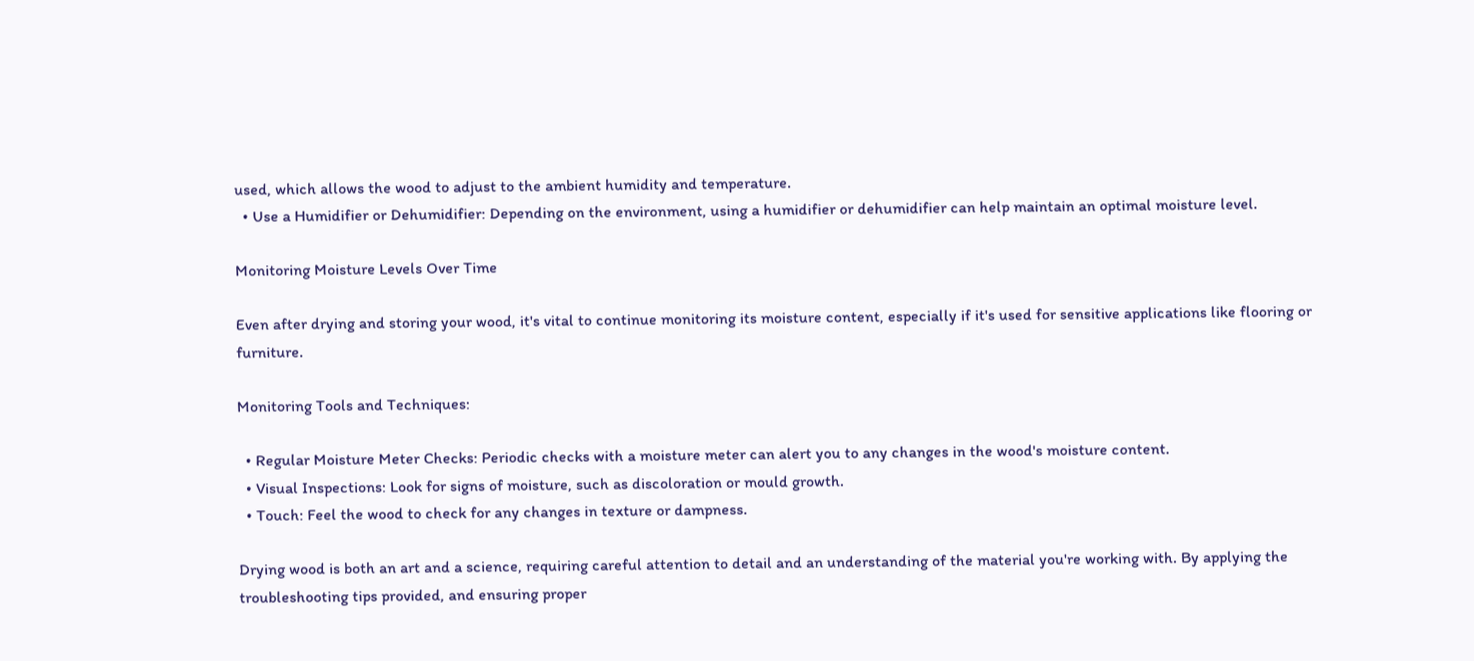used, which allows the wood to adjust to the ambient humidity and temperature.
  • Use a Humidifier or Dehumidifier: Depending on the environment, using a humidifier or dehumidifier can help maintain an optimal moisture level.

Monitoring Moisture Levels Over Time

Even after drying and storing your wood, it's vital to continue monitoring its moisture content, especially if it's used for sensitive applications like flooring or furniture.

Monitoring Tools and Techniques:

  • Regular Moisture Meter Checks: Periodic checks with a moisture meter can alert you to any changes in the wood's moisture content.
  • Visual Inspections: Look for signs of moisture, such as discoloration or mould growth.
  • Touch: Feel the wood to check for any changes in texture or dampness.

Drying wood is both an art and a science, requiring careful attention to detail and an understanding of the material you're working with. By applying the troubleshooting tips provided, and ensuring proper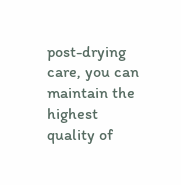post-drying care, you can maintain the highest quality of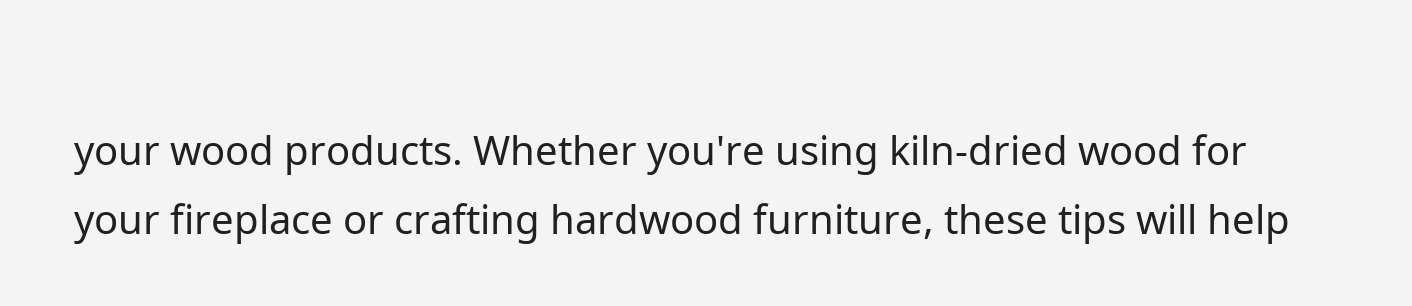your wood products. Whether you're using kiln-dried wood for your fireplace or crafting hardwood furniture, these tips will help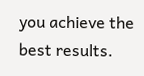you achieve the best results.